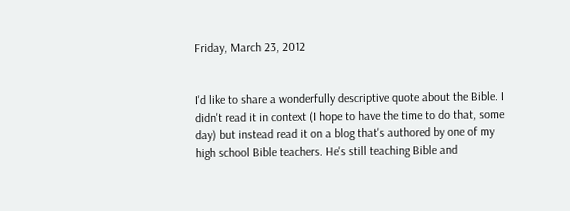Friday, March 23, 2012


I'd like to share a wonderfully descriptive quote about the Bible. I didn't read it in context (I hope to have the time to do that, some day) but instead read it on a blog that's authored by one of my high school Bible teachers. He's still teaching Bible and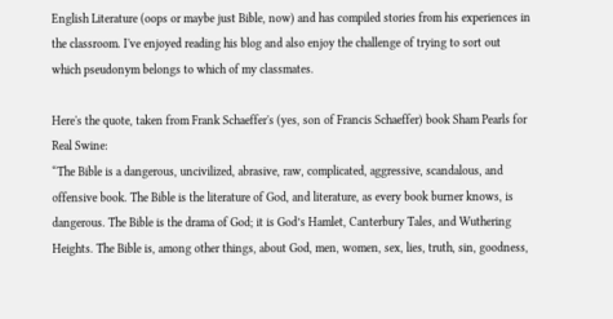English Literature (oops or maybe just Bible, now) and has compiled stories from his experiences in the classroom. I've enjoyed reading his blog and also enjoy the challenge of trying to sort out which pseudonym belongs to which of my classmates.

Here's the quote, taken from Frank Schaeffer's (yes, son of Francis Schaeffer) book Sham Pearls for Real Swine:
“The Bible is a dangerous, uncivilized, abrasive, raw, complicated, aggressive, scandalous, and offensive book. The Bible is the literature of God, and literature, as every book burner knows, is dangerous. The Bible is the drama of God; it is God’s Hamlet, Canterbury Tales, and Wuthering Heights. The Bible is, among other things, about God, men, women, sex, lies, truth, sin, goodness,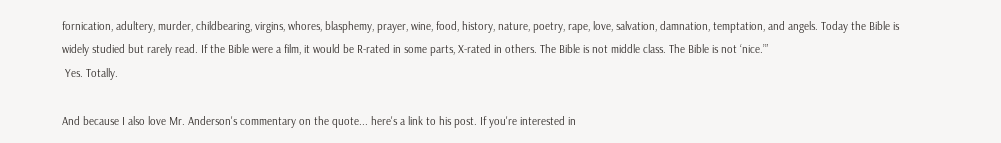fornication, adultery, murder, childbearing, virgins, whores, blasphemy, prayer, wine, food, history, nature, poetry, rape, love, salvation, damnation, temptation, and angels. Today the Bible is widely studied but rarely read. If the Bible were a film, it would be R-rated in some parts, X-rated in others. The Bible is not middle class. The Bible is not ‘nice.’”
 Yes. Totally.

And because I also love Mr. Anderson's commentary on the quote... here's a link to his post. If you're interested in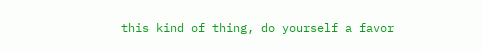this kind of thing, do yourself a favor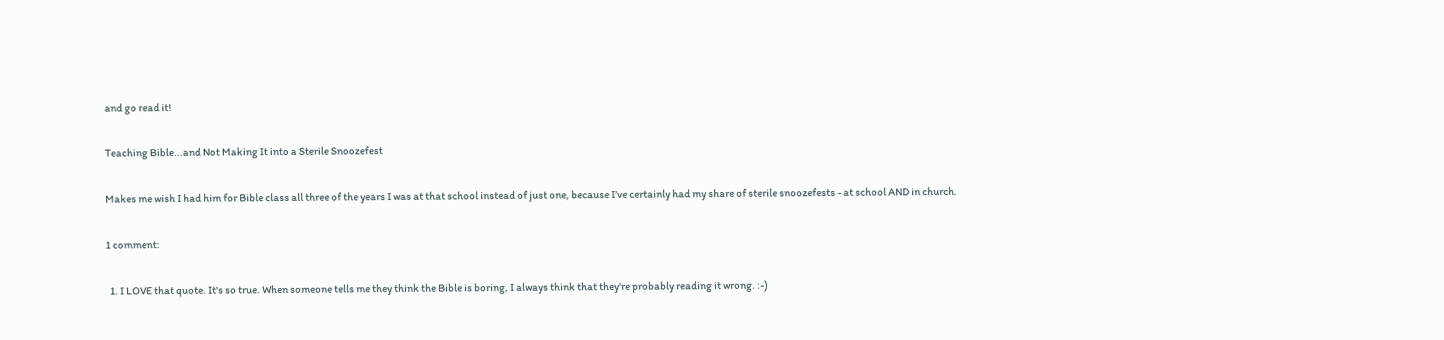and go read it!

Teaching Bible...and Not Making It into a Sterile Snoozefest

Makes me wish I had him for Bible class all three of the years I was at that school instead of just one, because I've certainly had my share of sterile snoozefests - at school AND in church.

1 comment:

  1. I LOVE that quote. It's so true. When someone tells me they think the Bible is boring, I always think that they're probably reading it wrong. :-)